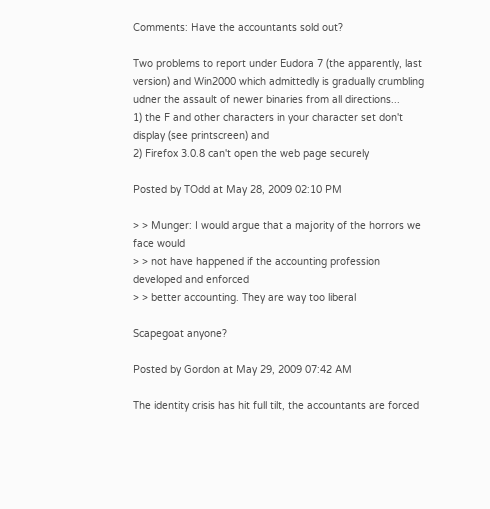Comments: Have the accountants sold out?

Two problems to report under Eudora 7 (the apparently, last version) and Win2000 which admittedly is gradually crumbling udner the assault of newer binaries from all directions...
1) the F and other characters in your character set don't display (see printscreen) and
2) Firefox 3.0.8 can't open the web page securely

Posted by TOdd at May 28, 2009 02:10 PM

> > Munger: I would argue that a majority of the horrors we face would
> > not have happened if the accounting profession developed and enforced
> > better accounting. They are way too liberal

Scapegoat anyone?

Posted by Gordon at May 29, 2009 07:42 AM

The identity crisis has hit full tilt, the accountants are forced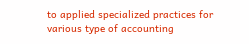to applied specialized practices for various type of accounting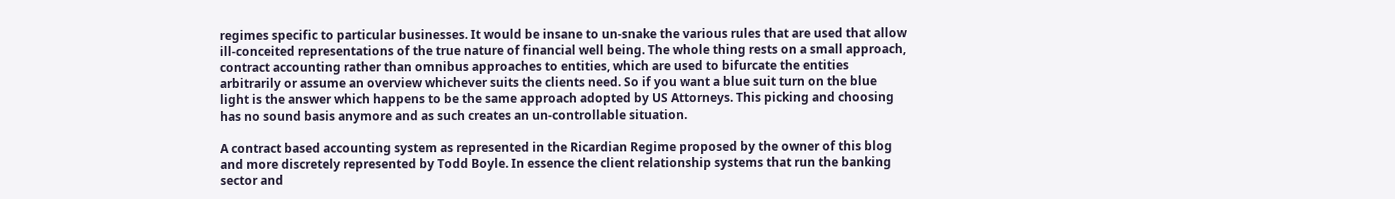regimes specific to particular businesses. It would be insane to un-snake the various rules that are used that allow ill-conceited representations of the true nature of financial well being. The whole thing rests on a small approach, contract accounting rather than omnibus approaches to entities, which are used to bifurcate the entities arbitrarily or assume an overview whichever suits the clients need. So if you want a blue suit turn on the blue light is the answer which happens to be the same approach adopted by US Attorneys. This picking and choosing has no sound basis anymore and as such creates an un-controllable situation.

A contract based accounting system as represented in the Ricardian Regime proposed by the owner of this blog and more discretely represented by Todd Boyle. In essence the client relationship systems that run the banking sector and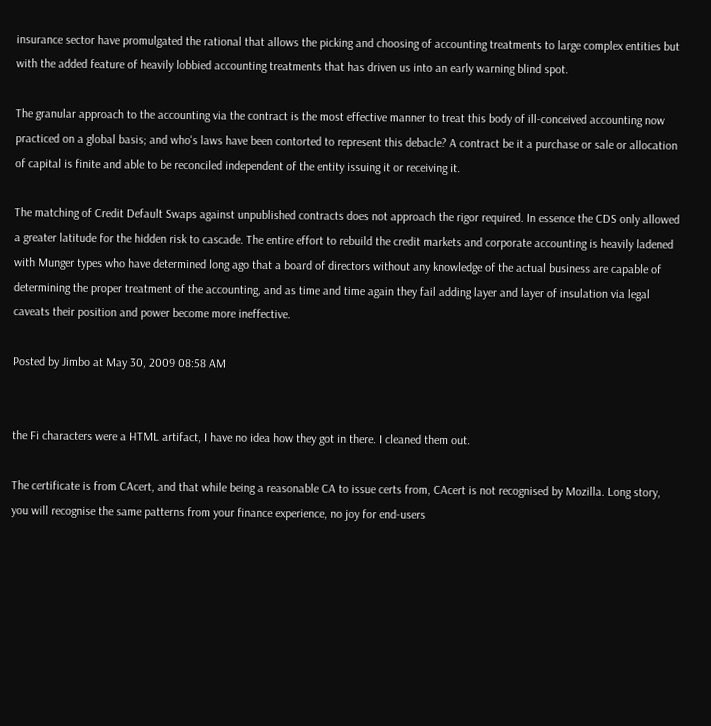insurance sector have promulgated the rational that allows the picking and choosing of accounting treatments to large complex entities but with the added feature of heavily lobbied accounting treatments that has driven us into an early warning blind spot.

The granular approach to the accounting via the contract is the most effective manner to treat this body of ill-conceived accounting now practiced on a global basis; and who's laws have been contorted to represent this debacle? A contract be it a purchase or sale or allocation of capital is finite and able to be reconciled independent of the entity issuing it or receiving it.

The matching of Credit Default Swaps against unpublished contracts does not approach the rigor required. In essence the CDS only allowed a greater latitude for the hidden risk to cascade. The entire effort to rebuild the credit markets and corporate accounting is heavily ladened with Munger types who have determined long ago that a board of directors without any knowledge of the actual business are capable of determining the proper treatment of the accounting, and as time and time again they fail adding layer and layer of insulation via legal caveats their position and power become more ineffective.

Posted by Jimbo at May 30, 2009 08:58 AM


the Fi characters were a HTML artifact, I have no idea how they got in there. I cleaned them out.

The certificate is from CAcert, and that while being a reasonable CA to issue certs from, CAcert is not recognised by Mozilla. Long story, you will recognise the same patterns from your finance experience, no joy for end-users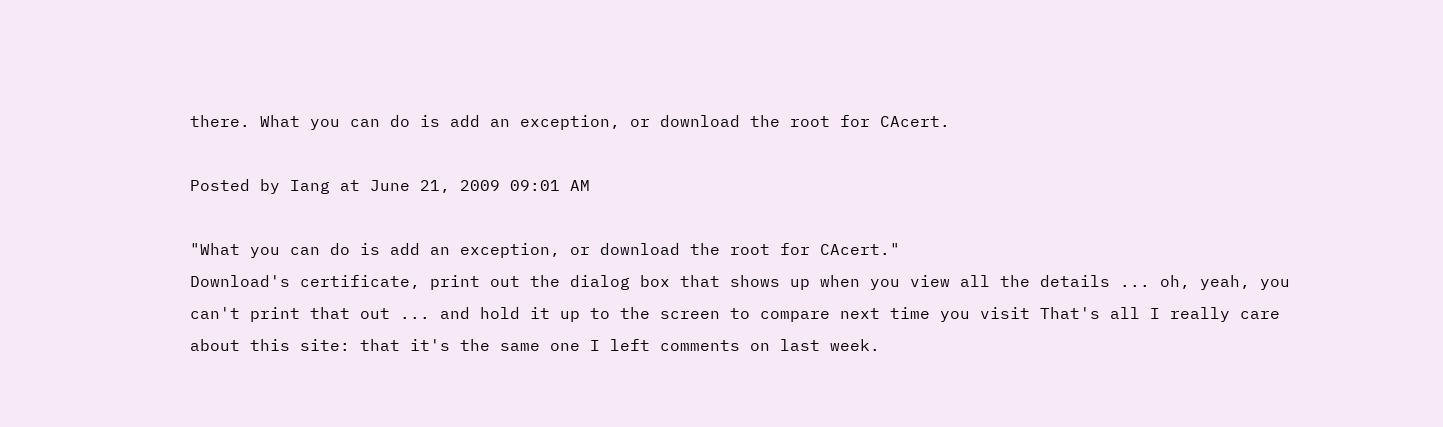there. What you can do is add an exception, or download the root for CAcert.

Posted by Iang at June 21, 2009 09:01 AM

"What you can do is add an exception, or download the root for CAcert."
Download's certificate, print out the dialog box that shows up when you view all the details ... oh, yeah, you can't print that out ... and hold it up to the screen to compare next time you visit That's all I really care about this site: that it's the same one I left comments on last week.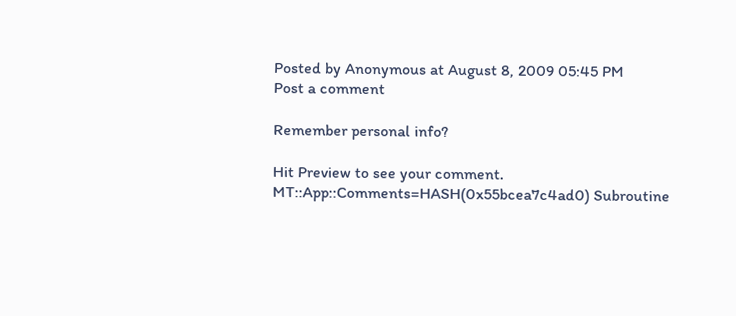Posted by Anonymous at August 8, 2009 05:45 PM
Post a comment

Remember personal info?

Hit Preview to see your comment.
MT::App::Comments=HASH(0x55bcea7c4ad0) Subroutine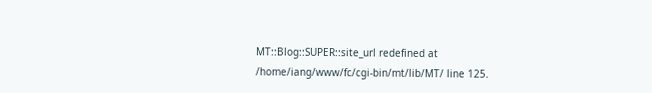MT::Blog::SUPER::site_url redefined at /home/iang/www/fc/cgi-bin/mt/lib/MT/ line 125.